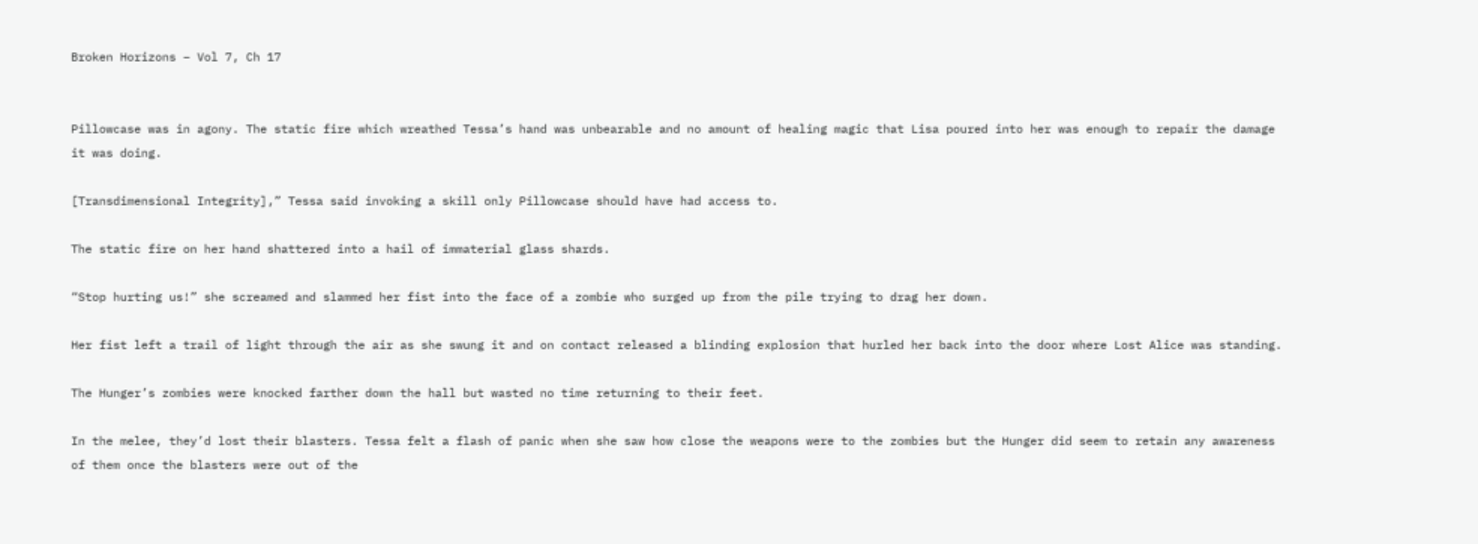Broken Horizons – Vol 7, Ch 17


Pillowcase was in agony. The static fire which wreathed Tessa’s hand was unbearable and no amount of healing magic that Lisa poured into her was enough to repair the damage it was doing.

[Transdimensional Integrity],” Tessa said invoking a skill only Pillowcase should have had access to.

The static fire on her hand shattered into a hail of immaterial glass shards.

“Stop hurting us!” she screamed and slammed her fist into the face of a zombie who surged up from the pile trying to drag her down.

Her fist left a trail of light through the air as she swung it and on contact released a blinding explosion that hurled her back into the door where Lost Alice was standing.

The Hunger’s zombies were knocked farther down the hall but wasted no time returning to their feet.

In the melee, they’d lost their blasters. Tessa felt a flash of panic when she saw how close the weapons were to the zombies but the Hunger did seem to retain any awareness of them once the blasters were out of the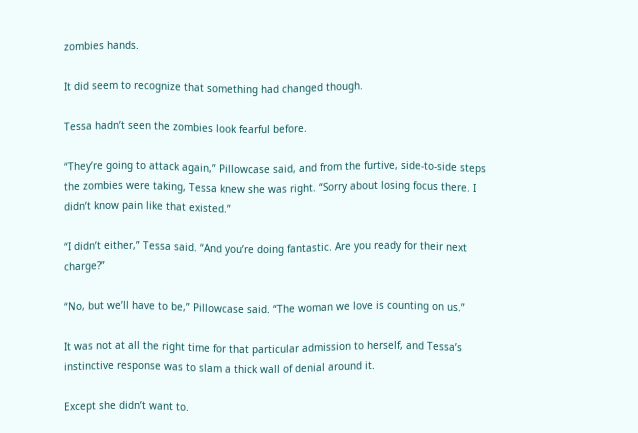zombies hands.

It did seem to recognize that something had changed though.

Tessa hadn’t seen the zombies look fearful before.

“They’re going to attack again,” Pillowcase said, and from the furtive, side-to-side steps the zombies were taking, Tessa knew she was right. “Sorry about losing focus there. I didn’t know pain like that existed.”

“I didn’t either,” Tessa said. “And you’re doing fantastic. Are you ready for their next charge?”

“No, but we’ll have to be,” Pillowcase said. “The woman we love is counting on us.”

It was not at all the right time for that particular admission to herself, and Tessa’s instinctive response was to slam a thick wall of denial around it.

Except she didn’t want to.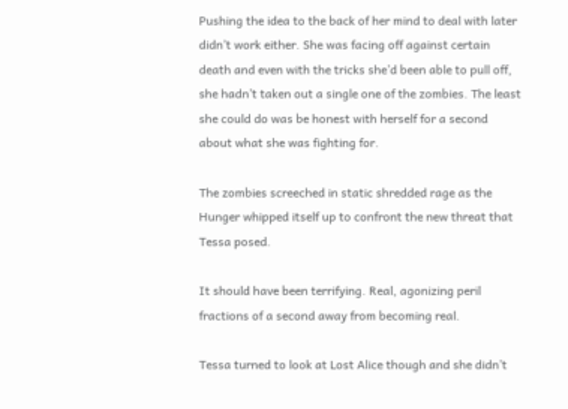Pushing the idea to the back of her mind to deal with later didn’t work either. She was facing off against certain death and even with the tricks she’d been able to pull off, she hadn’t taken out a single one of the zombies. The least she could do was be honest with herself for a second about what she was fighting for.

The zombies screeched in static shredded rage as the Hunger whipped itself up to confront the new threat that Tessa posed.

It should have been terrifying. Real, agonizing peril fractions of a second away from becoming real.

Tessa turned to look at Lost Alice though and she didn’t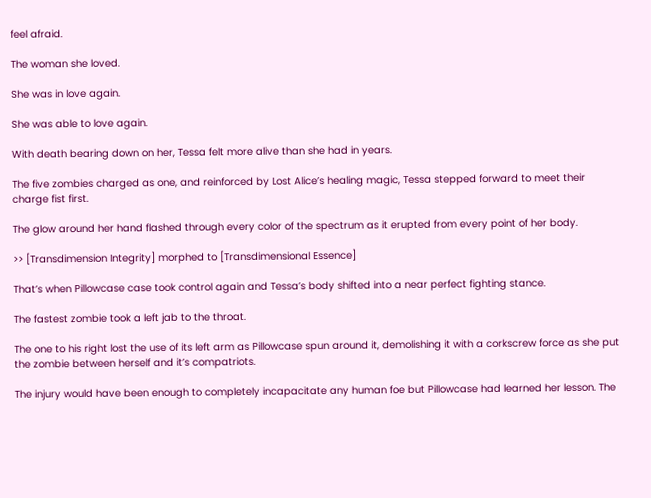feel afraid.

The woman she loved.

She was in love again.

She was able to love again.

With death bearing down on her, Tessa felt more alive than she had in years.

The five zombies charged as one, and reinforced by Lost Alice’s healing magic, Tessa stepped forward to meet their charge fist first.

The glow around her hand flashed through every color of the spectrum as it erupted from every point of her body.

>> [Transdimension Integrity] morphed to [Transdimensional Essence]

That’s when Pillowcase case took control again and Tessa’s body shifted into a near perfect fighting stance.

The fastest zombie took a left jab to the throat.

The one to his right lost the use of its left arm as Pillowcase spun around it, demolishing it with a corkscrew force as she put the zombie between herself and it’s compatriots.

The injury would have been enough to completely incapacitate any human foe but Pillowcase had learned her lesson. The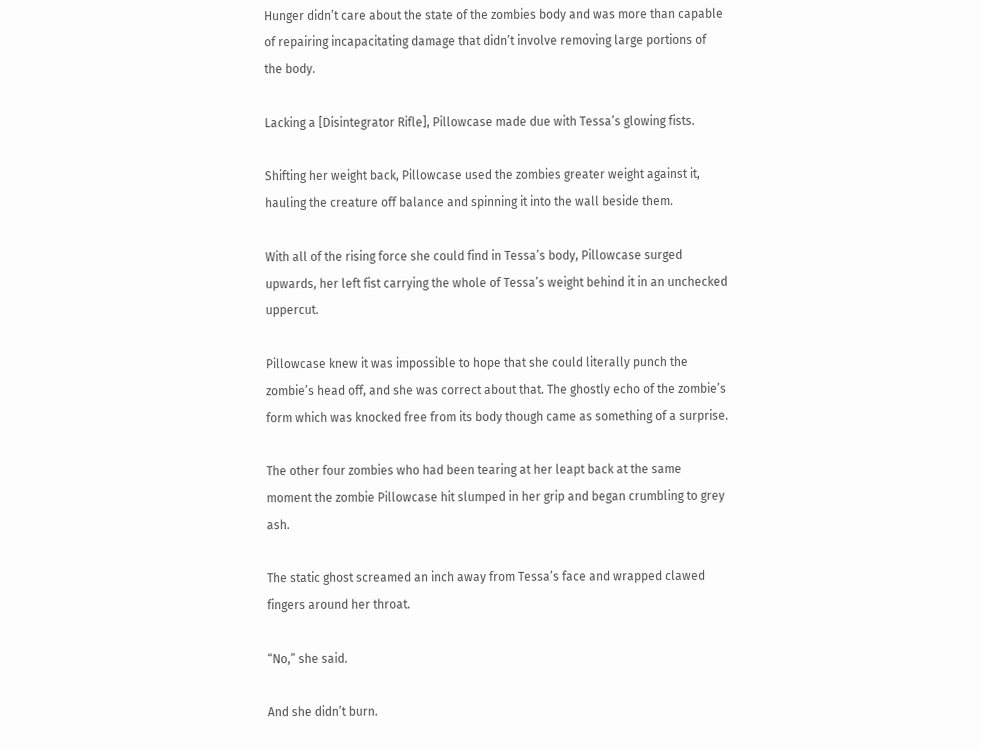Hunger didn’t care about the state of the zombies body and was more than capable of repairing incapacitating damage that didn’t involve removing large portions of the body.

Lacking a [Disintegrator Rifle], Pillowcase made due with Tessa’s glowing fists.

Shifting her weight back, Pillowcase used the zombies greater weight against it, hauling the creature off balance and spinning it into the wall beside them.

With all of the rising force she could find in Tessa’s body, Pillowcase surged upwards, her left fist carrying the whole of Tessa’s weight behind it in an unchecked uppercut.

Pillowcase knew it was impossible to hope that she could literally punch the zombie’s head off, and she was correct about that. The ghostly echo of the zombie’s form which was knocked free from its body though came as something of a surprise.

The other four zombies who had been tearing at her leapt back at the same moment the zombie Pillowcase hit slumped in her grip and began crumbling to grey ash.

The static ghost screamed an inch away from Tessa’s face and wrapped clawed fingers around her throat.

“No,” she said.

And she didn’t burn.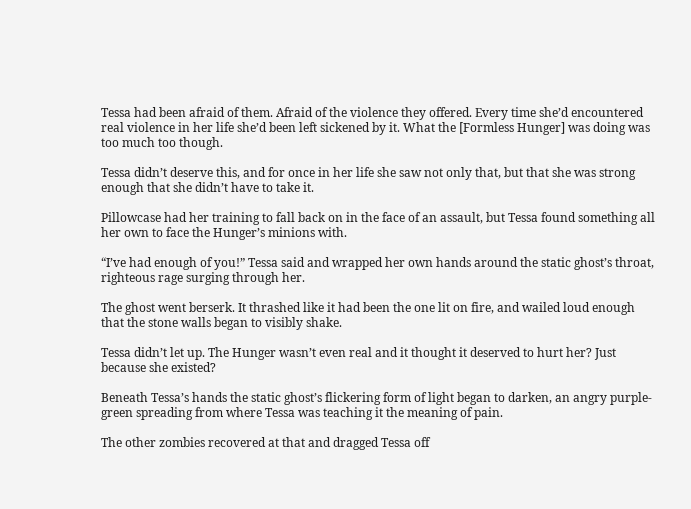Tessa had been afraid of them. Afraid of the violence they offered. Every time she’d encountered real violence in her life she’d been left sickened by it. What the [Formless Hunger] was doing was too much too though.

Tessa didn’t deserve this, and for once in her life she saw not only that, but that she was strong enough that she didn’t have to take it.

Pillowcase had her training to fall back on in the face of an assault, but Tessa found something all her own to face the Hunger’s minions with.

“I’ve had enough of you!” Tessa said and wrapped her own hands around the static ghost’s throat, righteous rage surging through her.

The ghost went berserk. It thrashed like it had been the one lit on fire, and wailed loud enough that the stone walls began to visibly shake.

Tessa didn’t let up. The Hunger wasn’t even real and it thought it deserved to hurt her? Just because she existed?

Beneath Tessa’s hands the static ghost’s flickering form of light began to darken, an angry purple-green spreading from where Tessa was teaching it the meaning of pain.

The other zombies recovered at that and dragged Tessa off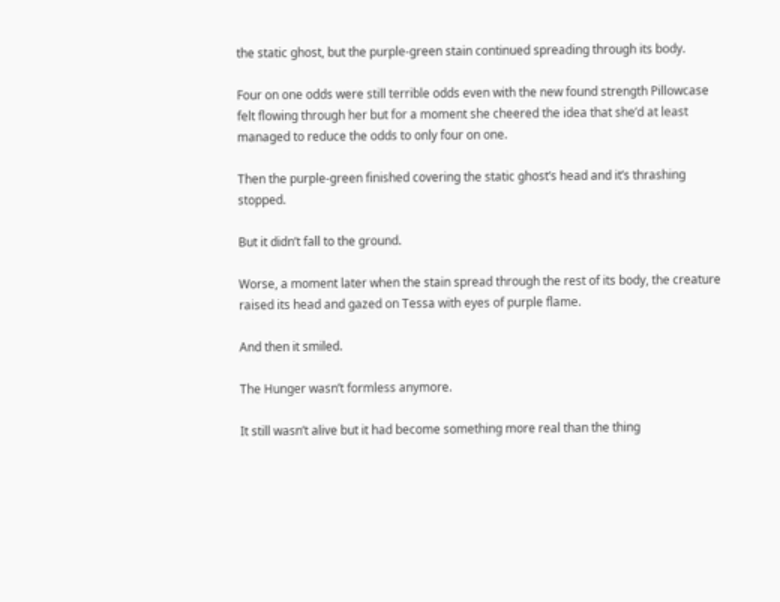the static ghost, but the purple-green stain continued spreading through its body.

Four on one odds were still terrible odds even with the new found strength Pillowcase felt flowing through her but for a moment she cheered the idea that she’d at least managed to reduce the odds to only four on one.

Then the purple-green finished covering the static ghost’s head and it’s thrashing stopped.

But it didn’t fall to the ground.

Worse, a moment later when the stain spread through the rest of its body, the creature raised its head and gazed on Tessa with eyes of purple flame.

And then it smiled.

The Hunger wasn’t formless anymore.

It still wasn’t alive but it had become something more real than the thing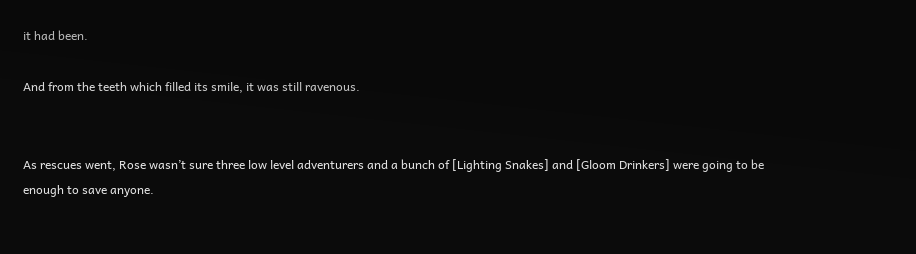it had been.

And from the teeth which filled its smile, it was still ravenous.


As rescues went, Rose wasn’t sure three low level adventurers and a bunch of [Lighting Snakes] and [Gloom Drinkers] were going to be enough to save anyone.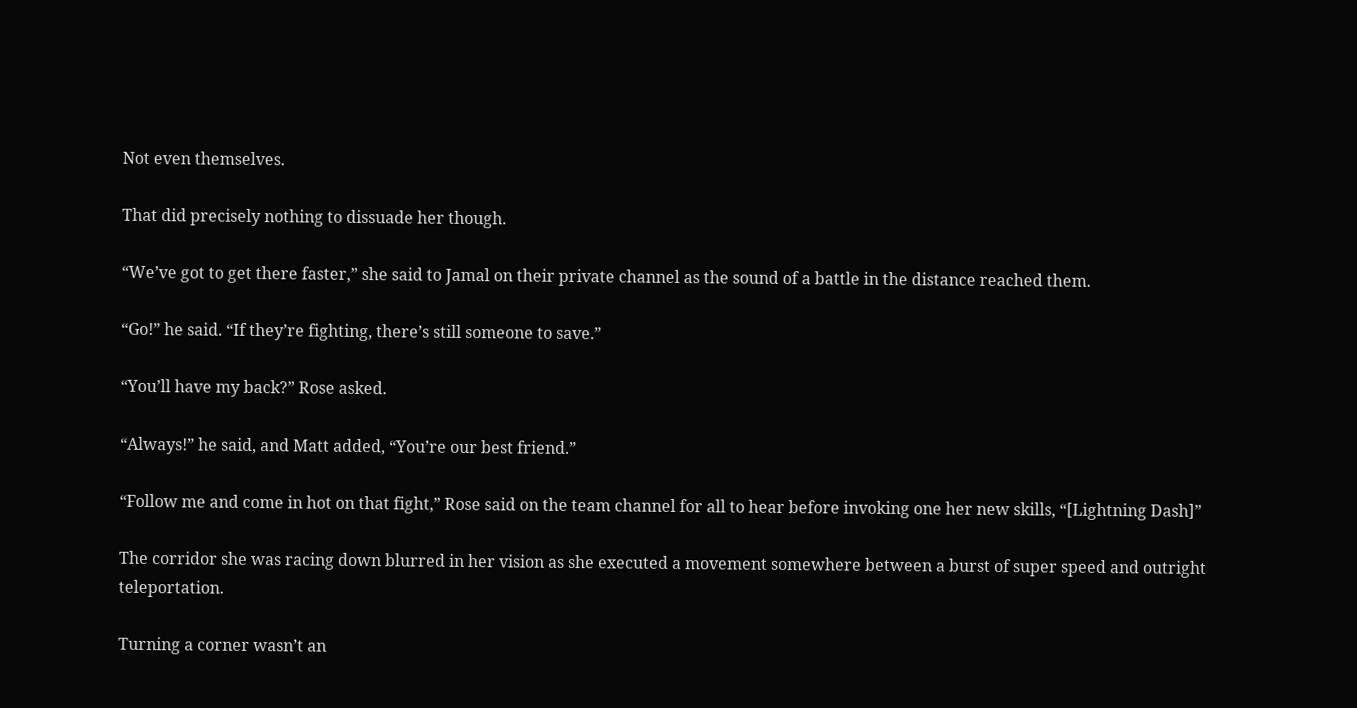Not even themselves.

That did precisely nothing to dissuade her though.

“We’ve got to get there faster,” she said to Jamal on their private channel as the sound of a battle in the distance reached them.

“Go!” he said. “If they’re fighting, there’s still someone to save.”

“You’ll have my back?” Rose asked.

“Always!” he said, and Matt added, “You’re our best friend.”

“Follow me and come in hot on that fight,” Rose said on the team channel for all to hear before invoking one her new skills, “[Lightning Dash]”

The corridor she was racing down blurred in her vision as she executed a movement somewhere between a burst of super speed and outright teleportation.

Turning a corner wasn’t an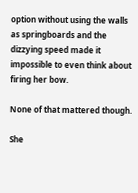option without using the walls as springboards and the dizzying speed made it impossible to even think about firing her bow.

None of that mattered though.

She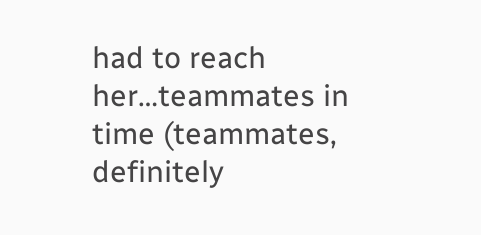had to reach her…teammates in time (teammates, definitely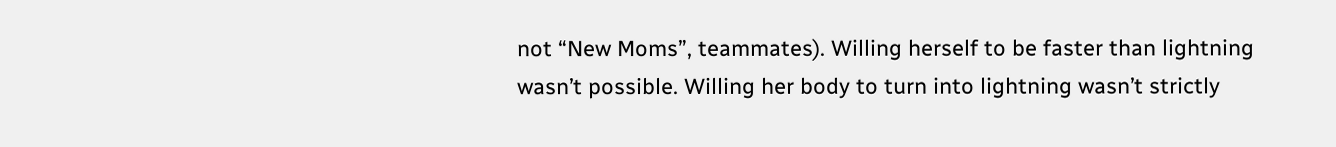not “New Moms”, teammates). Willing herself to be faster than lightning wasn’t possible. Willing her body to turn into lightning wasn’t strictly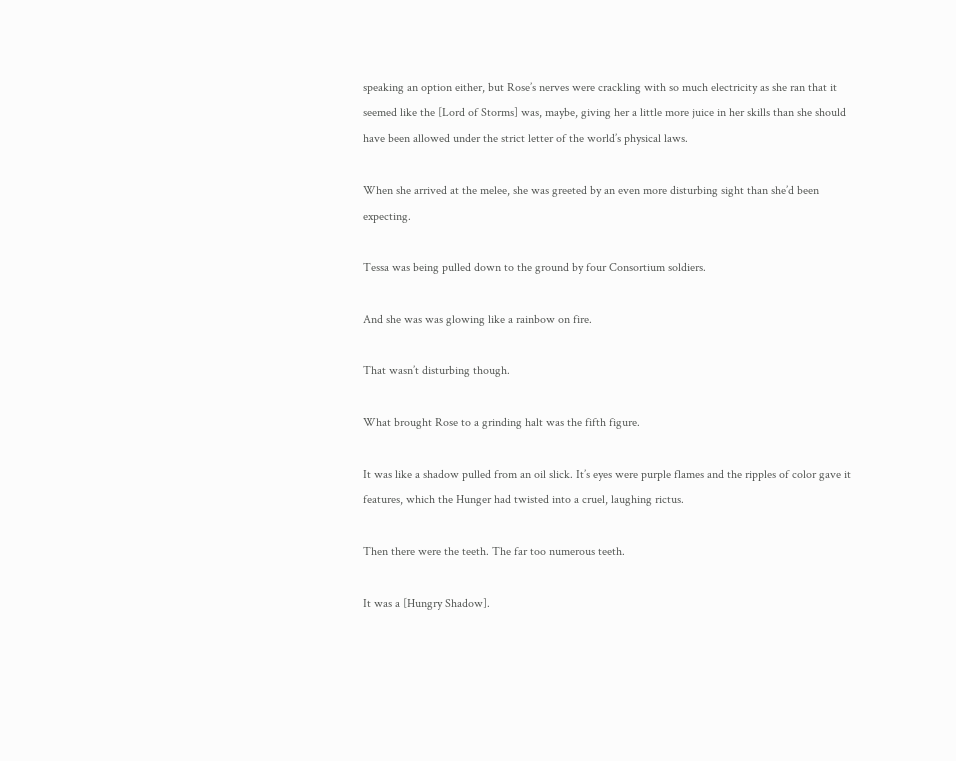speaking an option either, but Rose’s nerves were crackling with so much electricity as she ran that it seemed like the [Lord of Storms] was, maybe, giving her a little more juice in her skills than she should have been allowed under the strict letter of the world’s physical laws.

When she arrived at the melee, she was greeted by an even more disturbing sight than she’d been expecting.

Tessa was being pulled down to the ground by four Consortium soldiers.

And she was was glowing like a rainbow on fire.

That wasn’t disturbing though.

What brought Rose to a grinding halt was the fifth figure.

It was like a shadow pulled from an oil slick. It’s eyes were purple flames and the ripples of color gave it features, which the Hunger had twisted into a cruel, laughing rictus.

Then there were the teeth. The far too numerous teeth.

It was a [Hungry Shadow].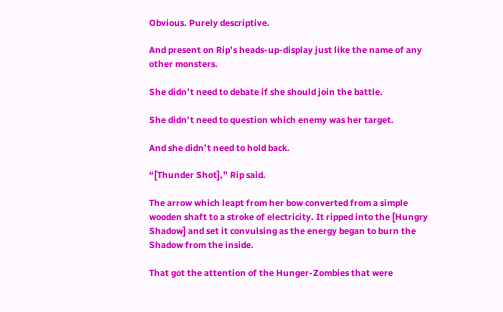Obvious. Purely descriptive.

And present on Rip’s heads-up-display just like the name of any other monsters.

She didn’t need to debate if she should join the battle.

She didn’t need to question which enemy was her target.

And she didn’t need to hold back.

“[Thunder Shot],” Rip said.

The arrow which leapt from her bow converted from a simple wooden shaft to a stroke of electricity. It ripped into the [Hungry Shadow] and set it convulsing as the energy began to burn the Shadow from the inside.

That got the attention of the Hunger-Zombies that were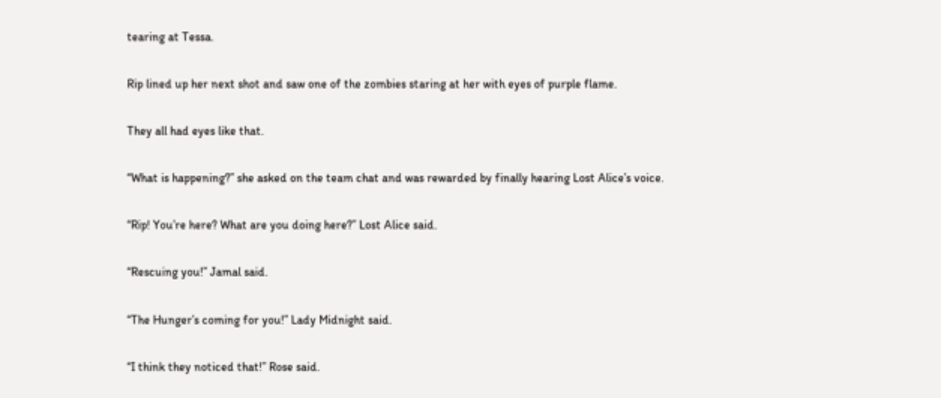tearing at Tessa.

Rip lined up her next shot and saw one of the zombies staring at her with eyes of purple flame.

They all had eyes like that.

“What is happening?” she asked on the team chat and was rewarded by finally hearing Lost Alice’s voice.

“Rip! You’re here? What are you doing here?” Lost Alice said.

“Rescuing you!” Jamal said.

“The Hunger’s coming for you!” Lady Midnight said.

“I think they noticed that!” Rose said.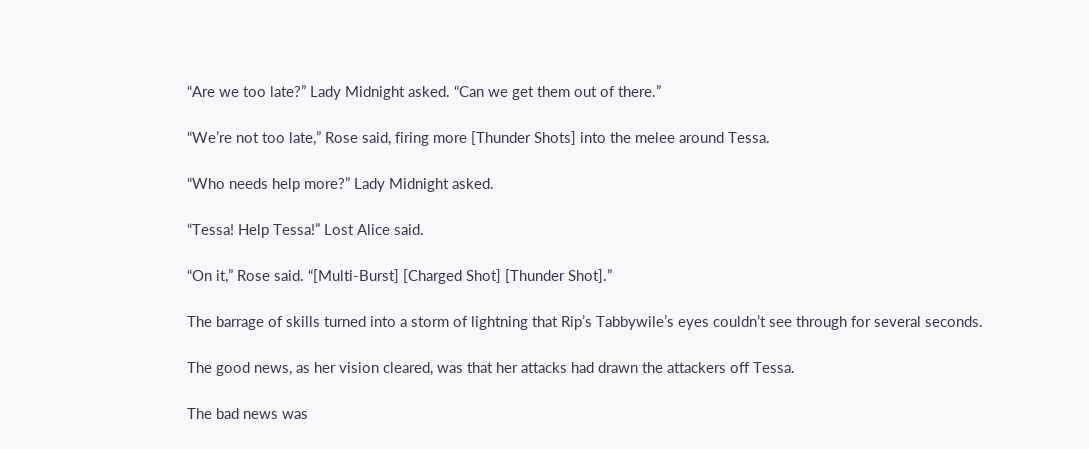“Are we too late?” Lady Midnight asked. “Can we get them out of there.”

“We’re not too late,” Rose said, firing more [Thunder Shots] into the melee around Tessa.

“Who needs help more?” Lady Midnight asked.

“Tessa! Help Tessa!” Lost Alice said.

“On it,” Rose said. “[Multi-Burst] [Charged Shot] [Thunder Shot].”

The barrage of skills turned into a storm of lightning that Rip’s Tabbywile’s eyes couldn’t see through for several seconds.

The good news, as her vision cleared, was that her attacks had drawn the attackers off Tessa.

The bad news was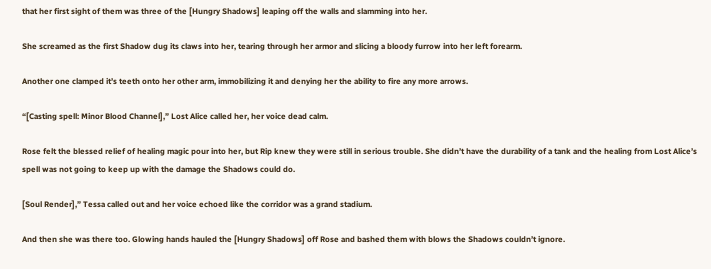that her first sight of them was three of the [Hungry Shadows] leaping off the walls and slamming into her.

She screamed as the first Shadow dug its claws into her, tearing through her armor and slicing a bloody furrow into her left forearm.

Another one clamped it’s teeth onto her other arm, immobilizing it and denying her the ability to fire any more arrows.

“[Casting spell: Minor Blood Channel],” Lost Alice called her, her voice dead calm.

Rose felt the blessed relief of healing magic pour into her, but Rip knew they were still in serious trouble. She didn’t have the durability of a tank and the healing from Lost Alice’s spell was not going to keep up with the damage the Shadows could do.

[Soul Render],” Tessa called out and her voice echoed like the corridor was a grand stadium.

And then she was there too. Glowing hands hauled the [Hungry Shadows] off Rose and bashed them with blows the Shadows couldn’t ignore.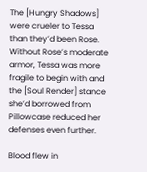The [Hungry Shadows] were crueler to Tessa than they’d been Rose. Without Rose’s moderate armor, Tessa was more fragile to begin with and the [Soul Render] stance she’d borrowed from Pillowcase reduced her defenses even further.

Blood flew in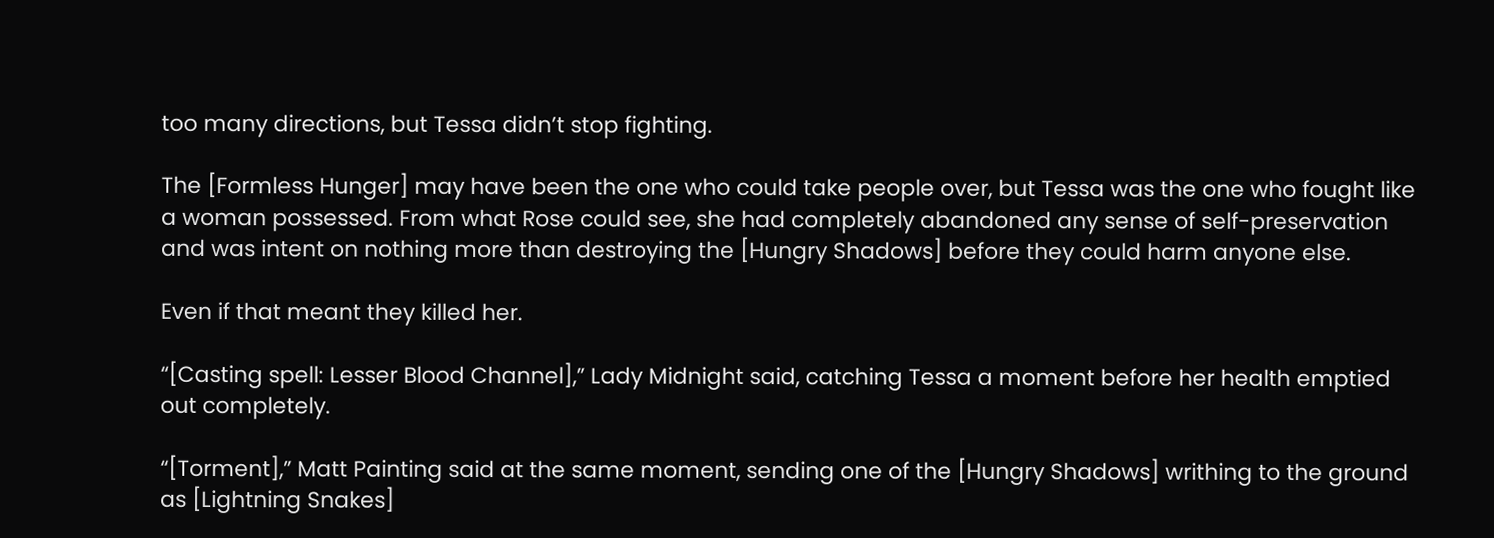too many directions, but Tessa didn’t stop fighting.

The [Formless Hunger] may have been the one who could take people over, but Tessa was the one who fought like a woman possessed. From what Rose could see, she had completely abandoned any sense of self-preservation and was intent on nothing more than destroying the [Hungry Shadows] before they could harm anyone else.

Even if that meant they killed her.

“[Casting spell: Lesser Blood Channel],” Lady Midnight said, catching Tessa a moment before her health emptied out completely.

“[Torment],” Matt Painting said at the same moment, sending one of the [Hungry Shadows] writhing to the ground as [Lightning Snakes]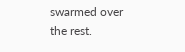swarmed over the rest.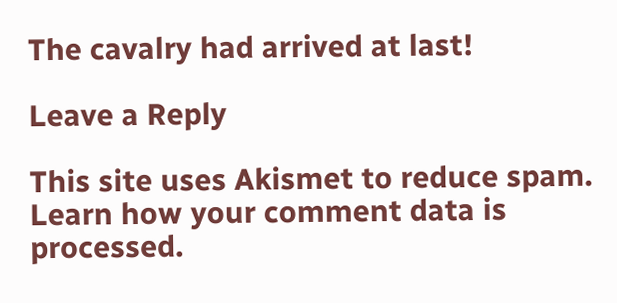The cavalry had arrived at last!

Leave a Reply

This site uses Akismet to reduce spam. Learn how your comment data is processed.